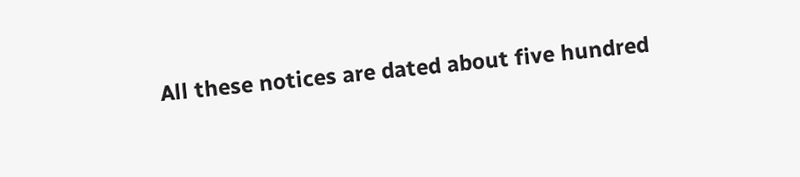All these notices are dated about five hundred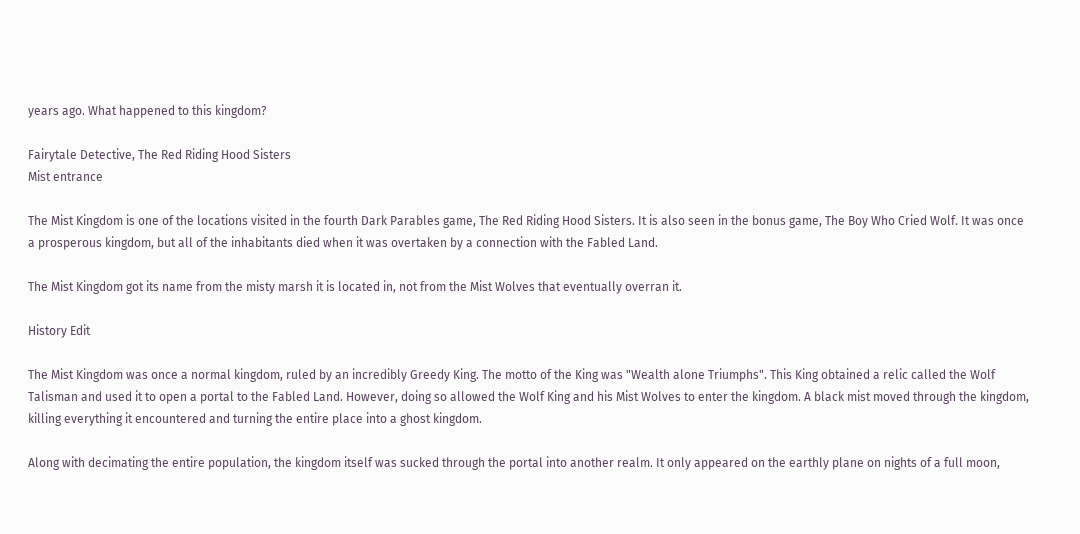years ago. What happened to this kingdom?

Fairytale Detective, The Red Riding Hood Sisters
Mist entrance

The Mist Kingdom is one of the locations visited in the fourth Dark Parables game, The Red Riding Hood Sisters. It is also seen in the bonus game, The Boy Who Cried Wolf. It was once a prosperous kingdom, but all of the inhabitants died when it was overtaken by a connection with the Fabled Land.

The Mist Kingdom got its name from the misty marsh it is located in, not from the Mist Wolves that eventually overran it.

History Edit

The Mist Kingdom was once a normal kingdom, ruled by an incredibly Greedy King. The motto of the King was "Wealth alone Triumphs". This King obtained a relic called the Wolf Talisman and used it to open a portal to the Fabled Land. However, doing so allowed the Wolf King and his Mist Wolves to enter the kingdom. A black mist moved through the kingdom, killing everything it encountered and turning the entire place into a ghost kingdom.

Along with decimating the entire population, the kingdom itself was sucked through the portal into another realm. It only appeared on the earthly plane on nights of a full moon,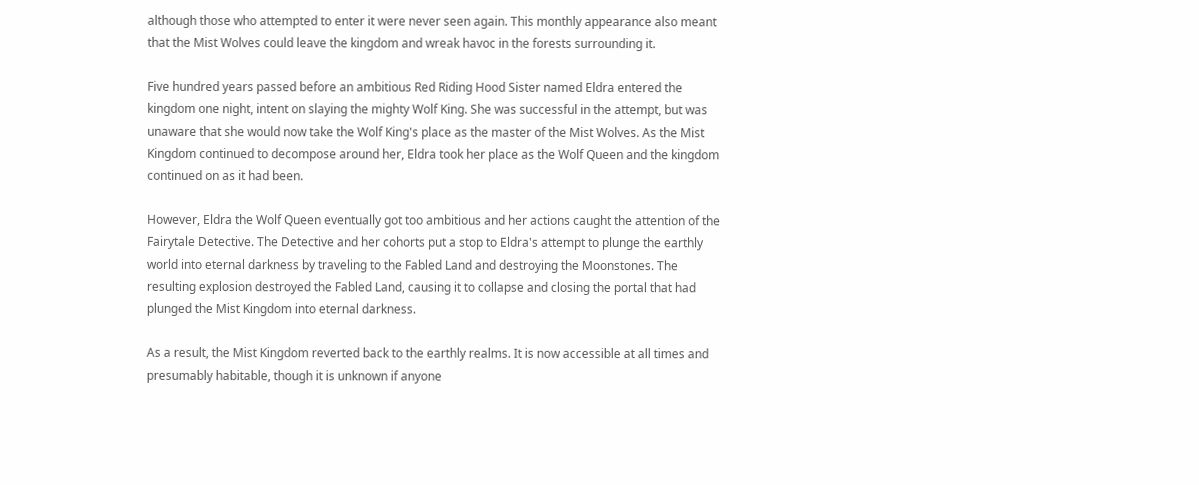although those who attempted to enter it were never seen again. This monthly appearance also meant that the Mist Wolves could leave the kingdom and wreak havoc in the forests surrounding it.

Five hundred years passed before an ambitious Red Riding Hood Sister named Eldra entered the kingdom one night, intent on slaying the mighty Wolf King. She was successful in the attempt, but was unaware that she would now take the Wolf King's place as the master of the Mist Wolves. As the Mist Kingdom continued to decompose around her, Eldra took her place as the Wolf Queen and the kingdom continued on as it had been.

However, Eldra the Wolf Queen eventually got too ambitious and her actions caught the attention of the Fairytale Detective. The Detective and her cohorts put a stop to Eldra's attempt to plunge the earthly world into eternal darkness by traveling to the Fabled Land and destroying the Moonstones. The resulting explosion destroyed the Fabled Land, causing it to collapse and closing the portal that had plunged the Mist Kingdom into eternal darkness.

As a result, the Mist Kingdom reverted back to the earthly realms. It is now accessible at all times and presumably habitable, though it is unknown if anyone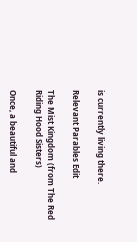is currently living there.

Relevant Parables Edit

The Mist Kingdom (from The Red Riding Hood Sisters)

Once, a beautiful and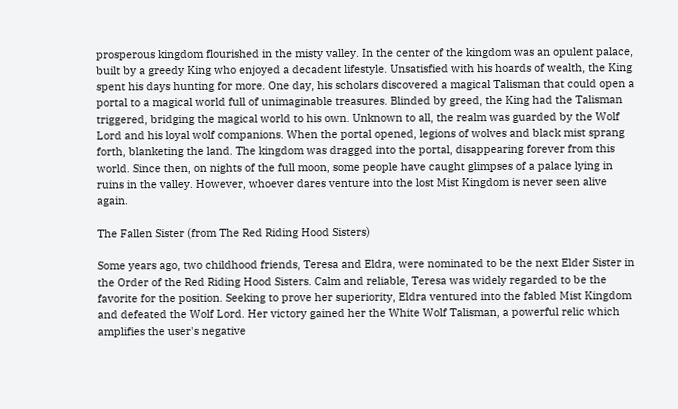prosperous kingdom flourished in the misty valley. In the center of the kingdom was an opulent palace, built by a greedy King who enjoyed a decadent lifestyle. Unsatisfied with his hoards of wealth, the King spent his days hunting for more. One day, his scholars discovered a magical Talisman that could open a portal to a magical world full of unimaginable treasures. Blinded by greed, the King had the Talisman triggered, bridging the magical world to his own. Unknown to all, the realm was guarded by the Wolf Lord and his loyal wolf companions. When the portal opened, legions of wolves and black mist sprang forth, blanketing the land. The kingdom was dragged into the portal, disappearing forever from this world. Since then, on nights of the full moon, some people have caught glimpses of a palace lying in ruins in the valley. However, whoever dares venture into the lost Mist Kingdom is never seen alive again.

The Fallen Sister (from The Red Riding Hood Sisters)

Some years ago, two childhood friends, Teresa and Eldra, were nominated to be the next Elder Sister in the Order of the Red Riding Hood Sisters. Calm and reliable, Teresa was widely regarded to be the favorite for the position. Seeking to prove her superiority, Eldra ventured into the fabled Mist Kingdom and defeated the Wolf Lord. Her victory gained her the White Wolf Talisman, a powerful relic which amplifies the user's negative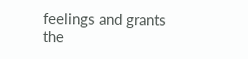feelings and grants the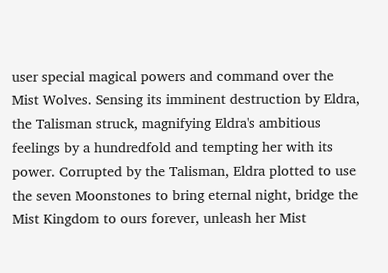user special magical powers and command over the Mist Wolves. Sensing its imminent destruction by Eldra, the Talisman struck, magnifying Eldra's ambitious feelings by a hundredfold and tempting her with its power. Corrupted by the Talisman, Eldra plotted to use the seven Moonstones to bring eternal night, bridge the Mist Kingdom to ours forever, unleash her Mist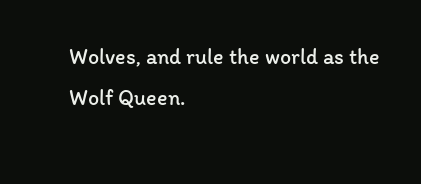Wolves, and rule the world as the Wolf Queen.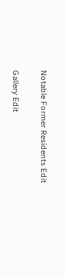Notable Former Residents Edit

Gallery Edit